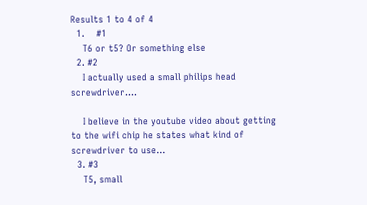Results 1 to 4 of 4
  1.    #1
    T6 or t5? Or something else
  2. #2
    I actually used a small philips head screwdriver....

    I believe in the youtube video about getting to the wifi chip he states what kind of screwdriver to use...
  3. #3
    T5, small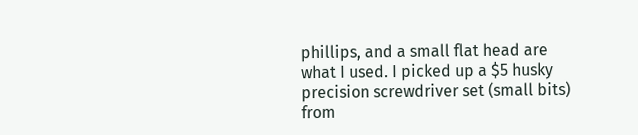phillips, and a small flat head are what I used. I picked up a $5 husky precision screwdriver set (small bits) from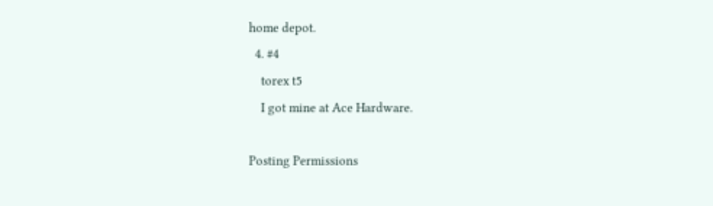home depot.
  4. #4
    torex t5
    I got mine at Ace Hardware.

Posting Permissions